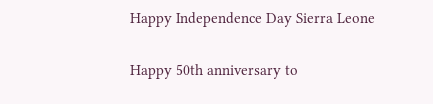Happy Independence Day Sierra Leone

Happy 50th anniversary to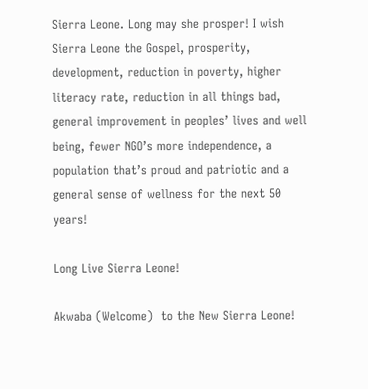Sierra Leone. Long may she prosper! I wish Sierra Leone the Gospel, prosperity, development, reduction in poverty, higher literacy rate, reduction in all things bad, general improvement in peoples’ lives and well being, fewer NGO’s more independence, a population that’s proud and patriotic and a general sense of wellness for the next 50 years!

Long Live Sierra Leone!

Akwaba (Welcome)  to the New Sierra Leone!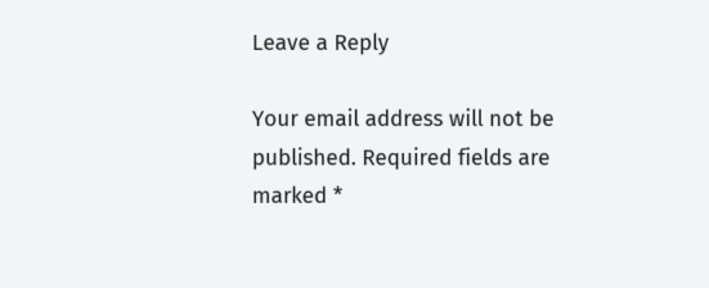Leave a Reply

Your email address will not be published. Required fields are marked *